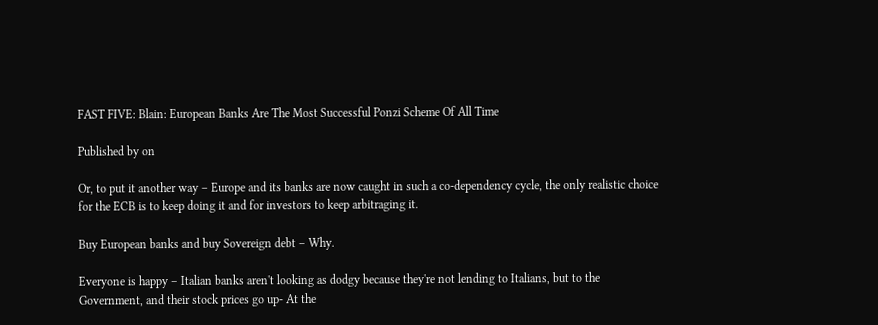FAST FIVE: Blain: European Banks Are The Most Successful Ponzi Scheme Of All Time

Published by on

Or, to put it another way – Europe and its banks are now caught in such a co-dependency cycle, the only realistic choice for the ECB is to keep doing it and for investors to keep arbitraging it.

Buy European banks and buy Sovereign debt – Why.

Everyone is happy – Italian banks aren't looking as dodgy because they're not lending to Italians, but to the Government, and their stock prices go up- At the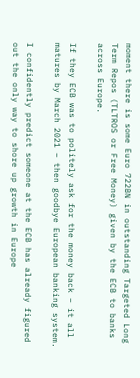moment there is some Euro 722BN in outstanding Targeted Long Term Repos (TLTROS or Free Money) given by the ECB to banks across Europe.

If they ECB was to politely ask for the money back – it all matures by March 2021 – then goodbye European banking system.

I confidently predict someone at the ECB has already figured out the only way to shore up growth in Europe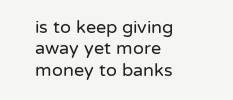is to keep giving away yet more money to banks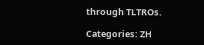through TLTROs.

Categories: ZH